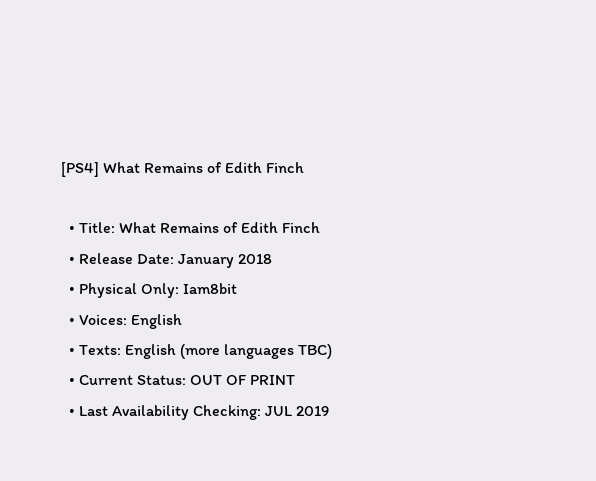[PS4] What Remains of Edith Finch

  • Title: What Remains of Edith Finch
  • Release Date: January 2018
  • Physical Only: Iam8bit
  • Voices: English
  • Texts: English (more languages TBC)
  • Current Status: OUT OF PRINT
  • Last Availability Checking: JUL 2019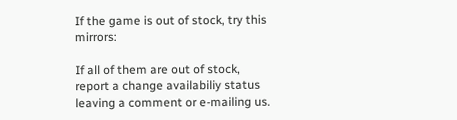If the game is out of stock, try this mirrors:

If all of them are out of stock, report a change availabiliy status leaving a comment or e-mailing us.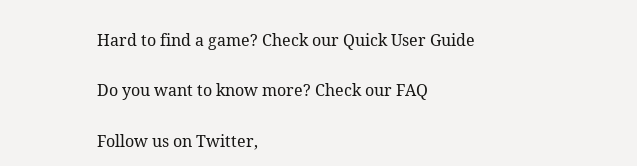Hard to find a game? Check our Quick User Guide

Do you want to know more? Check our FAQ

Follow us on Twitter,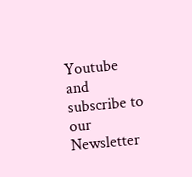Youtube and subscribe to our Newsletter